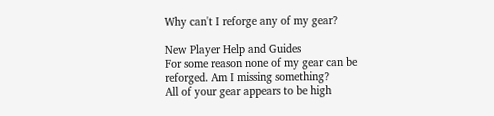Why can't I reforge any of my gear?

New Player Help and Guides
For some reason none of my gear can be reforged. Am I missing something?
All of your gear appears to be high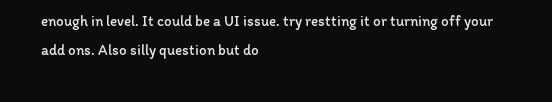enough in level. It could be a UI issue. try restting it or turning off your add ons. Also silly question but do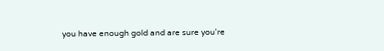you have enough gold and are sure you're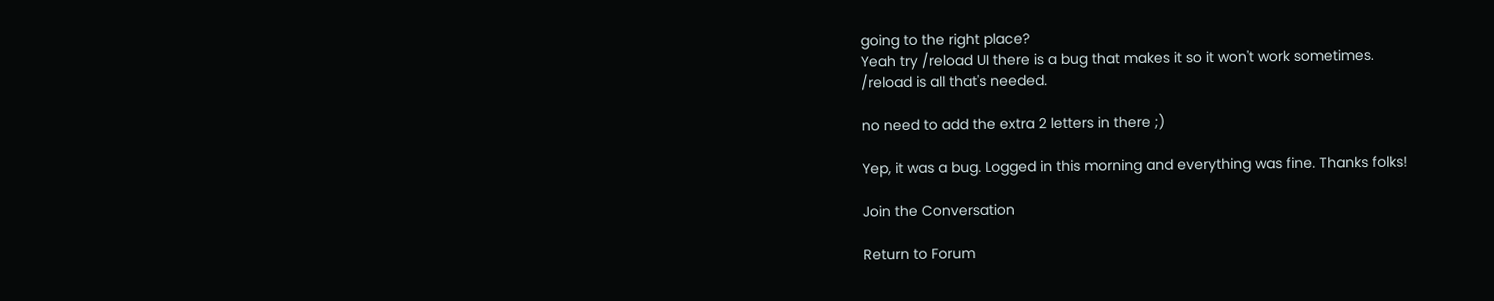going to the right place?
Yeah try /reload UI there is a bug that makes it so it won't work sometimes.
/reload is all that's needed.

no need to add the extra 2 letters in there ;)

Yep, it was a bug. Logged in this morning and everything was fine. Thanks folks!

Join the Conversation

Return to Forum